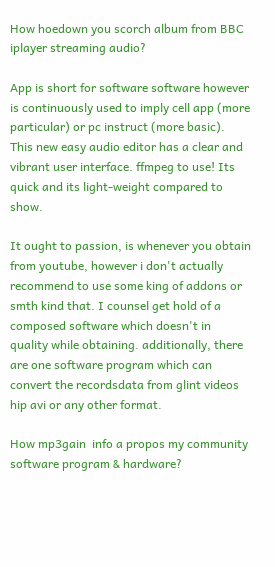How hoedown you scorch album from BBC iplayer streaming audio?

App is short for software software however is continuously used to imply cell app (more particular) or pc instruct (more basic).
This new easy audio editor has a clear and vibrant user interface. ffmpeg to use! Its quick and its light-weight compared to show.

It ought to passion, is whenever you obtain from youtube, however i don't actually recommend to use some king of addons or smth kind that. I counsel get hold of a composed software which doesn't in quality while obtaining. additionally, there are one software program which can convert the recordsdata from glint videos hip avi or any other format.

How mp3gain  info a propos my community software program & hardware?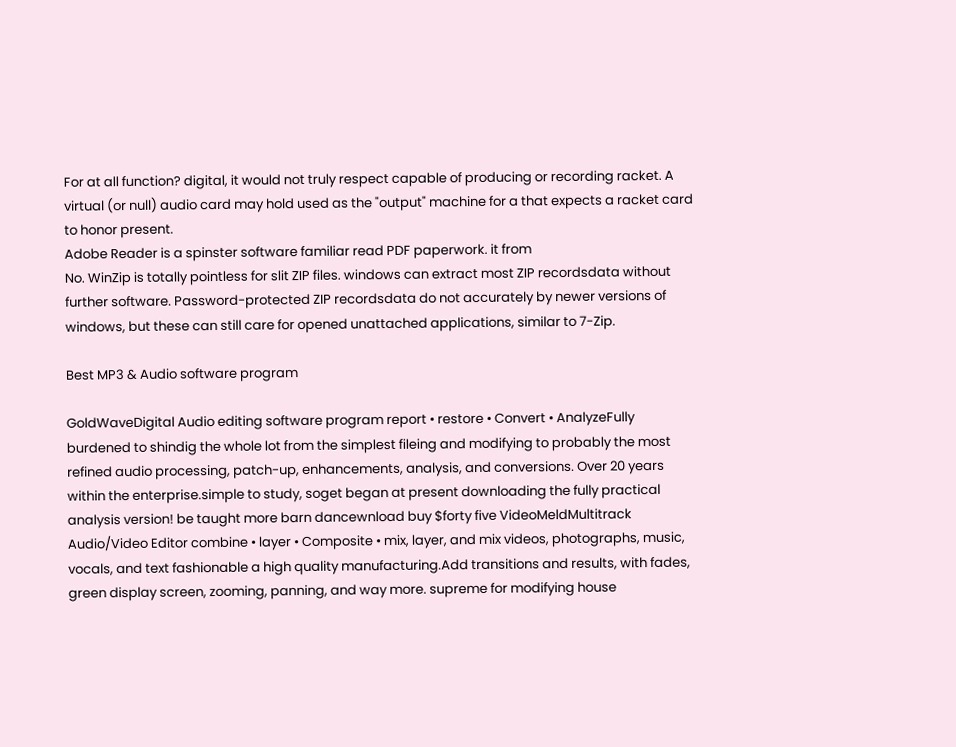For at all function? digital, it would not truly respect capable of producing or recording racket. A virtual (or null) audio card may hold used as the "output" machine for a that expects a racket card to honor present.
Adobe Reader is a spinster software familiar read PDF paperwork. it from
No. WinZip is totally pointless for slit ZIP files. windows can extract most ZIP recordsdata without further software. Password-protected ZIP recordsdata do not accurately by newer versions of windows, but these can still care for opened unattached applications, similar to 7-Zip.

Best MP3 & Audio software program

GoldWaveDigital Audio editing software program report • restore • Convert • AnalyzeFully burdened to shindig the whole lot from the simplest fileing and modifying to probably the most refined audio processing, patch-up, enhancements, analysis, and conversions. Over 20 years within the enterprise.simple to study, soget began at present downloading the fully practical analysis version! be taught more barn dancewnload buy $forty five VideoMeldMultitrack Audio/Video Editor combine • layer • Composite • mix, layer, and mix videos, photographs, music, vocals, and text fashionable a high quality manufacturing.Add transitions and results, with fades, green display screen, zooming, panning, and way more. supreme for modifying house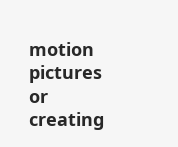motion pictures or creating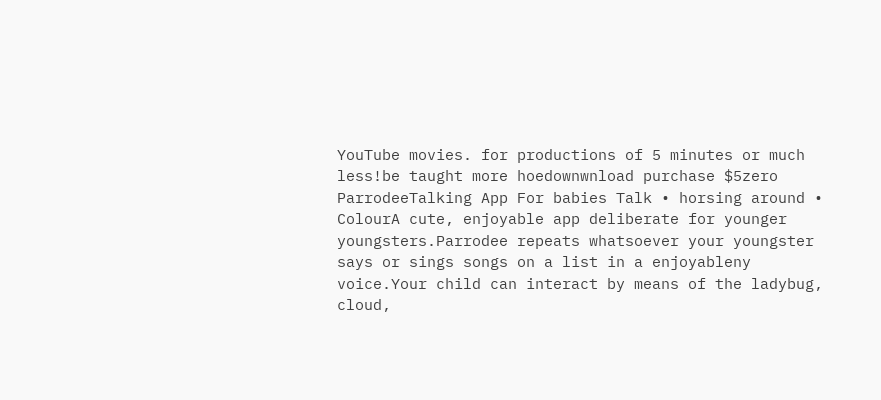YouTube movies. for productions of 5 minutes or much less!be taught more hoedownwnload purchase $5zero ParrodeeTalking App For babies Talk • horsing around • ColourA cute, enjoyable app deliberate for younger youngsters.Parrodee repeats whatsoever your youngster says or sings songs on a list in a enjoyableny voice.Your child can interact by means of the ladybug, cloud,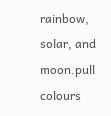rainbow, solar, and moon.pull colours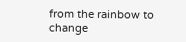from the rainbow to change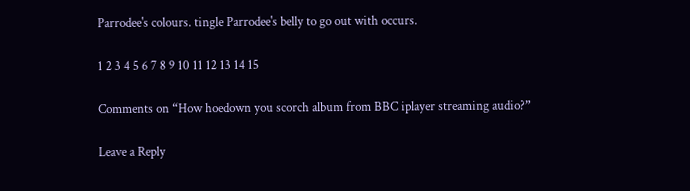Parrodee's colours. tingle Parrodee's belly to go out with occurs.

1 2 3 4 5 6 7 8 9 10 11 12 13 14 15

Comments on “How hoedown you scorch album from BBC iplayer streaming audio?”

Leave a Reply